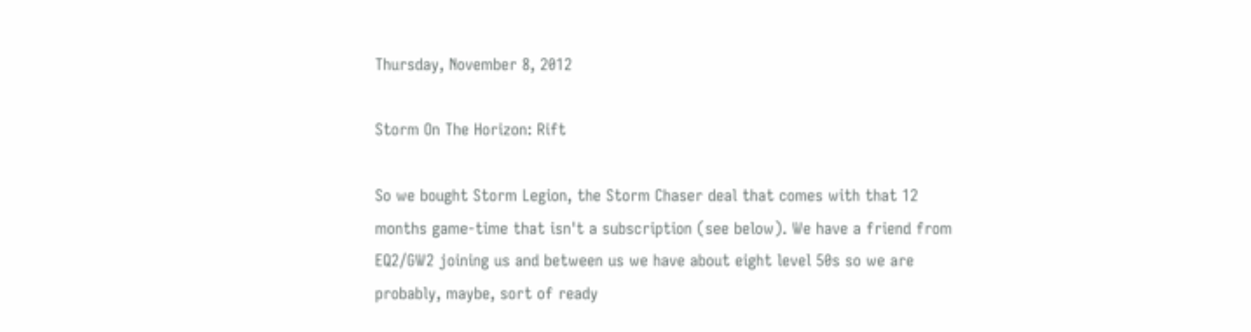Thursday, November 8, 2012

Storm On The Horizon: Rift

So we bought Storm Legion, the Storm Chaser deal that comes with that 12 months game-time that isn't a subscription (see below). We have a friend from EQ2/GW2 joining us and between us we have about eight level 50s so we are probably, maybe, sort of ready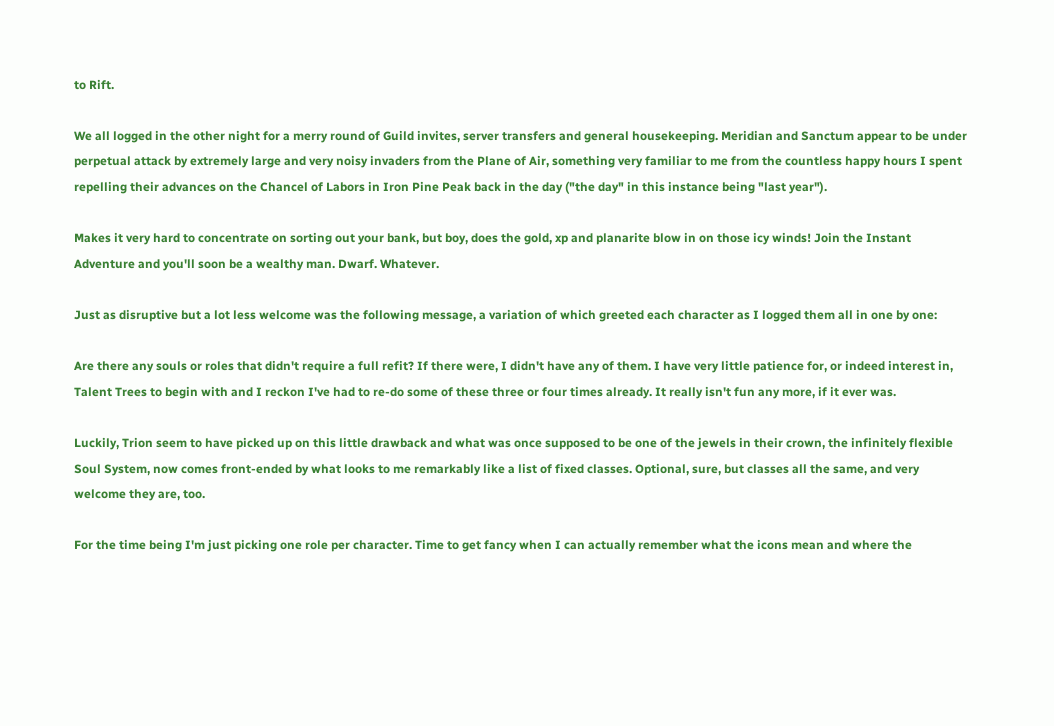to Rift.

We all logged in the other night for a merry round of Guild invites, server transfers and general housekeeping. Meridian and Sanctum appear to be under perpetual attack by extremely large and very noisy invaders from the Plane of Air, something very familiar to me from the countless happy hours I spent repelling their advances on the Chancel of Labors in Iron Pine Peak back in the day ("the day" in this instance being "last year").

Makes it very hard to concentrate on sorting out your bank, but boy, does the gold, xp and planarite blow in on those icy winds! Join the Instant Adventure and you'll soon be a wealthy man. Dwarf. Whatever.

Just as disruptive but a lot less welcome was the following message, a variation of which greeted each character as I logged them all in one by one:

Are there any souls or roles that didn't require a full refit? If there were, I didn't have any of them. I have very little patience for, or indeed interest in, Talent Trees to begin with and I reckon I've had to re-do some of these three or four times already. It really isn't fun any more, if it ever was.

Luckily, Trion seem to have picked up on this little drawback and what was once supposed to be one of the jewels in their crown, the infinitely flexible Soul System, now comes front-ended by what looks to me remarkably like a list of fixed classes. Optional, sure, but classes all the same, and very welcome they are, too.

For the time being I'm just picking one role per character. Time to get fancy when I can actually remember what the icons mean and where the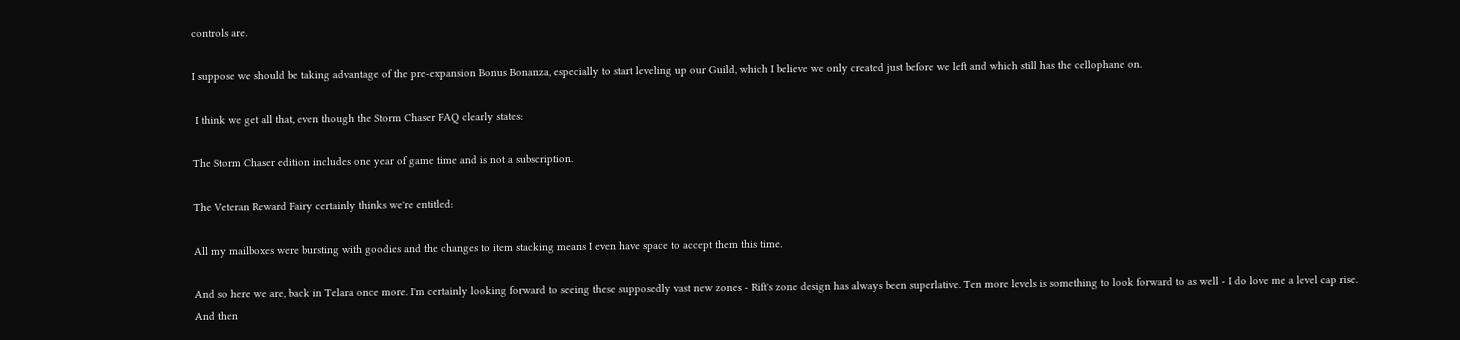controls are.

I suppose we should be taking advantage of the pre-expansion Bonus Bonanza, especially to start leveling up our Guild, which I believe we only created just before we left and which still has the cellophane on.

 I think we get all that, even though the Storm Chaser FAQ clearly states:

The Storm Chaser edition includes one year of game time and is not a subscription.

The Veteran Reward Fairy certainly thinks we're entitled:

All my mailboxes were bursting with goodies and the changes to item stacking means I even have space to accept them this time.

And so here we are, back in Telara once more. I'm certainly looking forward to seeing these supposedly vast new zones - Rift's zone design has always been superlative. Ten more levels is something to look forward to as well - I do love me a level cap rise. And then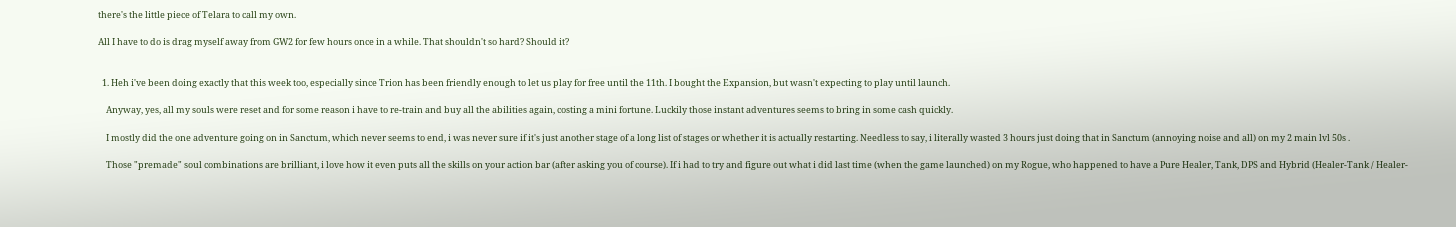there's the little piece of Telara to call my own.

All I have to do is drag myself away from GW2 for few hours once in a while. That shouldn't so hard? Should it?


  1. Heh i've been doing exactly that this week too, especially since Trion has been friendly enough to let us play for free until the 11th. I bought the Expansion, but wasn't expecting to play until launch.

    Anyway, yes, all my souls were reset and for some reason i have to re-train and buy all the abilities again, costing a mini fortune. Luckily those instant adventures seems to bring in some cash quickly.

    I mostly did the one adventure going on in Sanctum, which never seems to end, i was never sure if it's just another stage of a long list of stages or whether it is actually restarting. Needless to say, i literally wasted 3 hours just doing that in Sanctum (annoying noise and all) on my 2 main lvl 50s .

    Those "premade" soul combinations are brilliant, i love how it even puts all the skills on your action bar (after asking you of course). If i had to try and figure out what i did last time (when the game launched) on my Rogue, who happened to have a Pure Healer, Tank, DPS and Hybrid (Healer-Tank / Healer-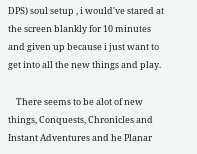DPS) soul setup , i would've stared at the screen blankly for 10 minutes and given up because i just want to get into all the new things and play.

    There seems to be alot of new things, Conquests, Chronicles and Instant Adventures and he Planar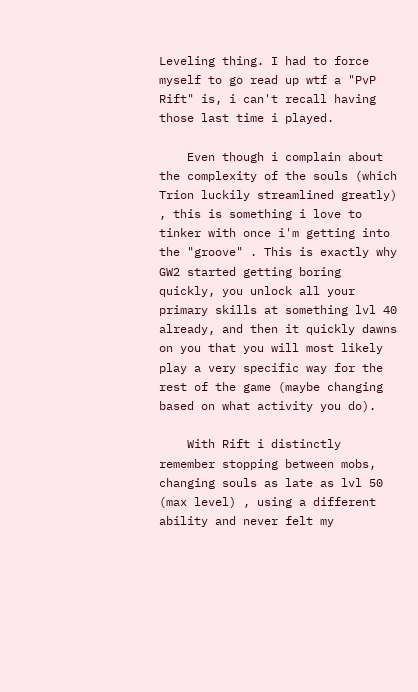Leveling thing. I had to force myself to go read up wtf a "PvP Rift" is, i can't recall having those last time i played.

    Even though i complain about the complexity of the souls (which Trion luckily streamlined greatly) , this is something i love to tinker with once i'm getting into the "groove" . This is exactly why GW2 started getting boring quickly, you unlock all your primary skills at something lvl 40 already, and then it quickly dawns on you that you will most likely play a very specific way for the rest of the game (maybe changing based on what activity you do).

    With Rift i distinctly remember stopping between mobs, changing souls as late as lvl 50 (max level) , using a different ability and never felt my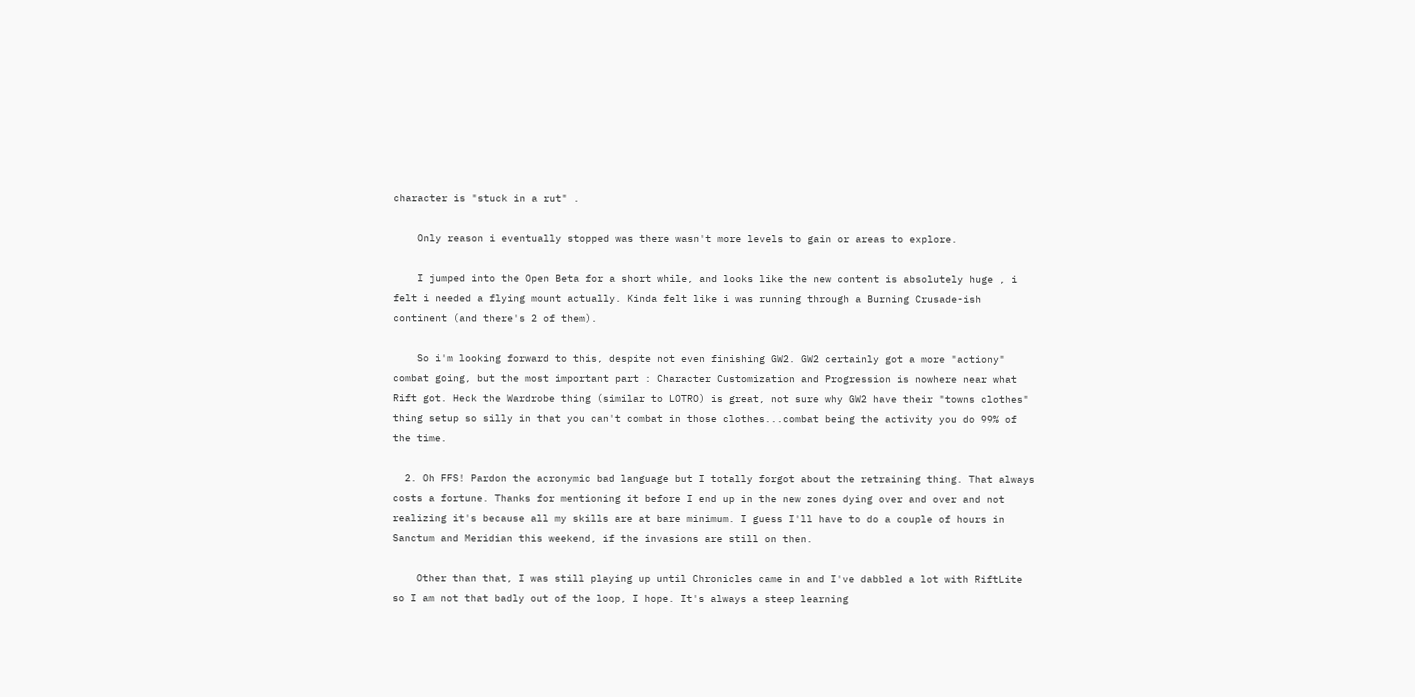character is "stuck in a rut" .

    Only reason i eventually stopped was there wasn't more levels to gain or areas to explore.

    I jumped into the Open Beta for a short while, and looks like the new content is absolutely huge , i felt i needed a flying mount actually. Kinda felt like i was running through a Burning Crusade-ish continent (and there's 2 of them).

    So i'm looking forward to this, despite not even finishing GW2. GW2 certainly got a more "actiony" combat going, but the most important part : Character Customization and Progression is nowhere near what Rift got. Heck the Wardrobe thing (similar to LOTRO) is great, not sure why GW2 have their "towns clothes" thing setup so silly in that you can't combat in those clothes...combat being the activity you do 99% of the time.

  2. Oh FFS! Pardon the acronymic bad language but I totally forgot about the retraining thing. That always costs a fortune. Thanks for mentioning it before I end up in the new zones dying over and over and not realizing it's because all my skills are at bare minimum. I guess I'll have to do a couple of hours in Sanctum and Meridian this weekend, if the invasions are still on then.

    Other than that, I was still playing up until Chronicles came in and I've dabbled a lot with RiftLite so I am not that badly out of the loop, I hope. It's always a steep learning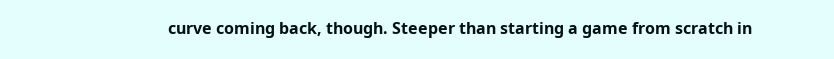curve coming back, though. Steeper than starting a game from scratch in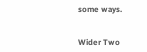some ways.


Wider Two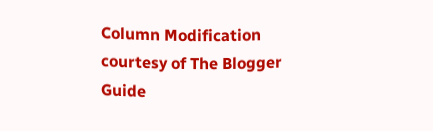Column Modification courtesy of The Blogger Guide